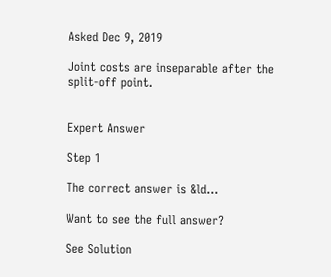Asked Dec 9, 2019

Joint costs are inseparable after the split-off point.


Expert Answer

Step 1

The correct answer is &ld...

Want to see the full answer?

See Solution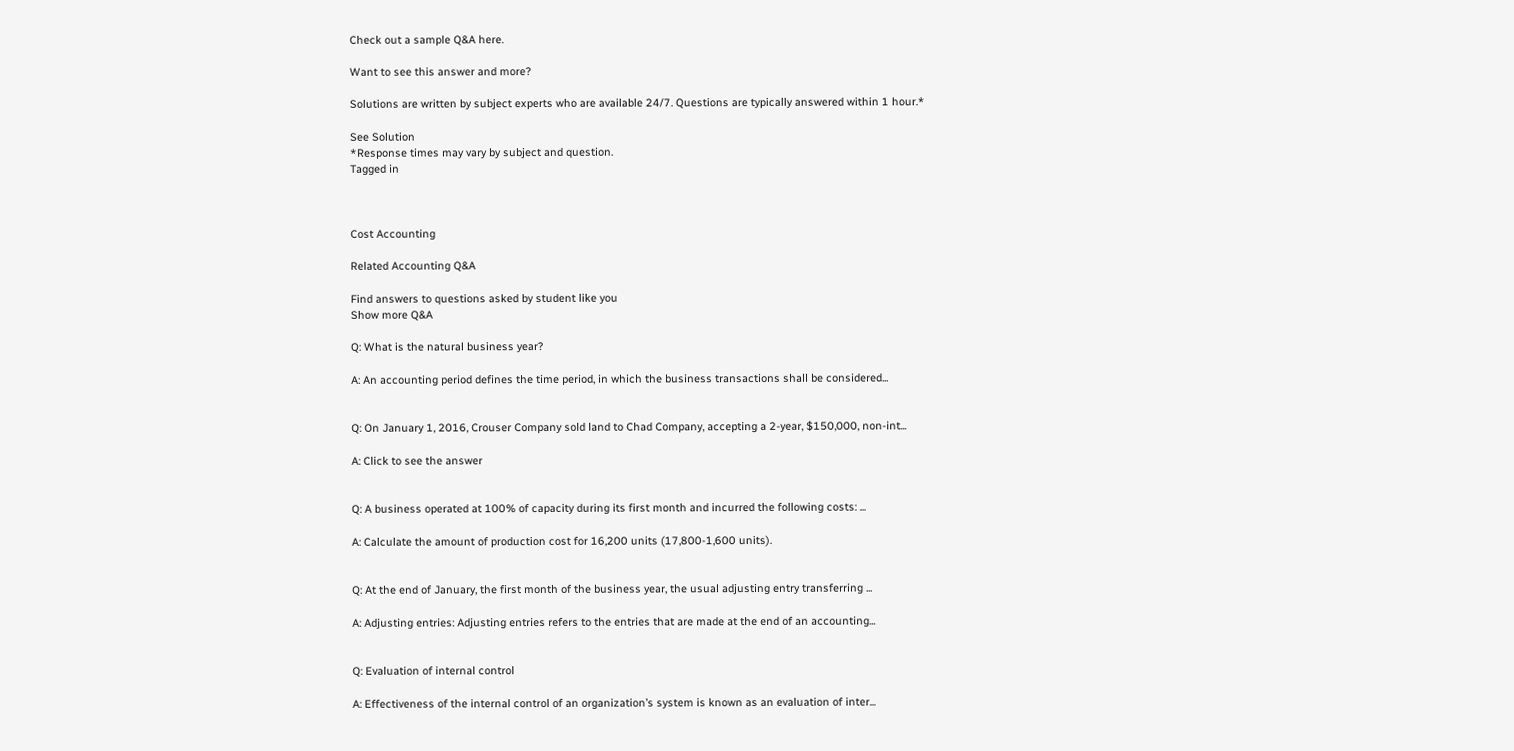Check out a sample Q&A here.

Want to see this answer and more?

Solutions are written by subject experts who are available 24/7. Questions are typically answered within 1 hour.*

See Solution
*Response times may vary by subject and question.
Tagged in



Cost Accounting

Related Accounting Q&A

Find answers to questions asked by student like you
Show more Q&A

Q: What is the natural business year?

A: An accounting period defines the time period, in which the business transactions shall be considered...


Q: On January 1, 2016, Crouser Company sold land to Chad Company, accepting a 2-year, $150,000, non-int...

A: Click to see the answer


Q: A business operated at 100% of capacity during its first month and incurred the following costs: ...

A: Calculate the amount of production cost for 16,200 units (17,800-1,600 units).


Q: At the end of January, the first month of the business year, the usual adjusting entry transferring ...

A: Adjusting entries: Adjusting entries refers to the entries that are made at the end of an accounting...


Q: Evaluation of internal control

A: Effectiveness of the internal control of an organization’s system is known as an evaluation of inter...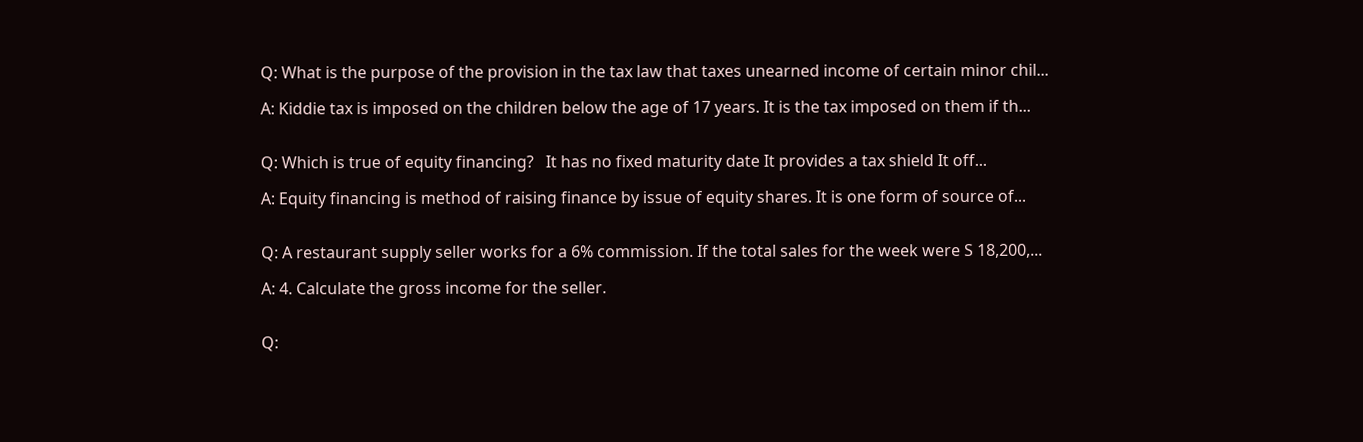Q: What is the purpose of the provision in the tax law that taxes unearned income of certain minor chil...

A: Kiddie tax is imposed on the children below the age of 17 years. It is the tax imposed on them if th...


Q: Which is true of equity financing?   It has no fixed maturity date It provides a tax shield It off...

A: Equity financing is method of raising finance by issue of equity shares. It is one form of source of...


Q: A restaurant supply seller works for a 6% commission. If the total sales for the week were S 18,200,...

A: 4. Calculate the gross income for the seller.


Q: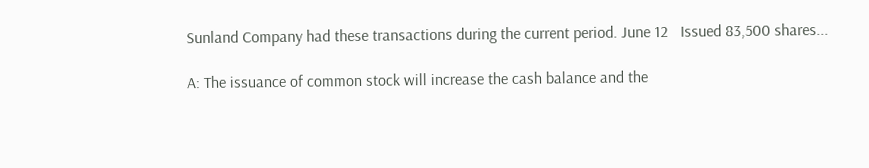Sunland Company had these transactions during the current period. June 12   Issued 83,500 shares...

A: The issuance of common stock will increase the cash balance and the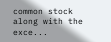common stock along with the exce...